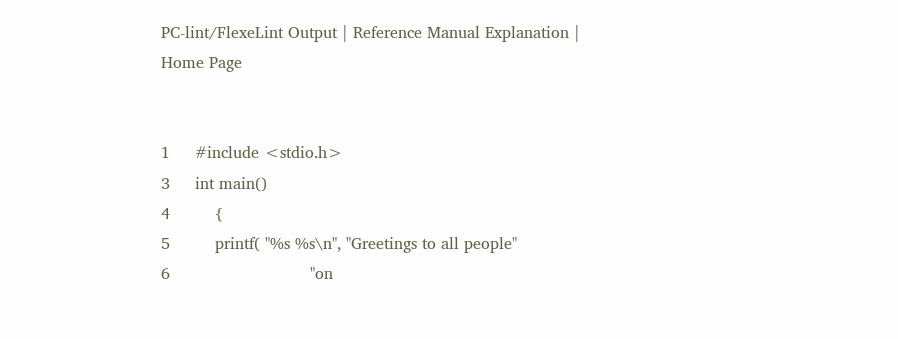PC-lint/FlexeLint Output | Reference Manual Explanation | Home Page


1     #include <stdio.h>
3     int main()
4         {
5         printf( "%s %s\n", "Greetings to all people"
6                            "on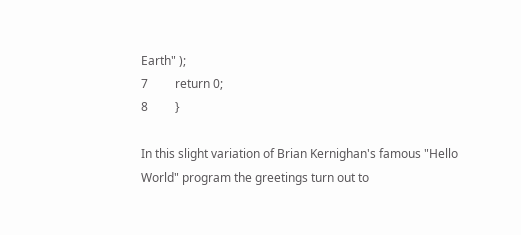Earth" );
7         return 0;
8         }

In this slight variation of Brian Kernighan's famous "Hello World" program the greetings turn out to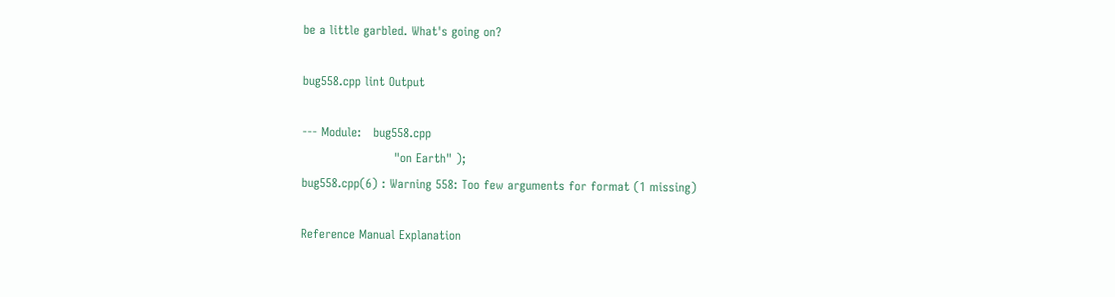be a little garbled. What's going on?

bug558.cpp lint Output

--- Module:   bug558.cpp
                       "on Earth" );
bug558.cpp(6) : Warning 558: Too few arguments for format (1 missing)

Reference Manual Explanation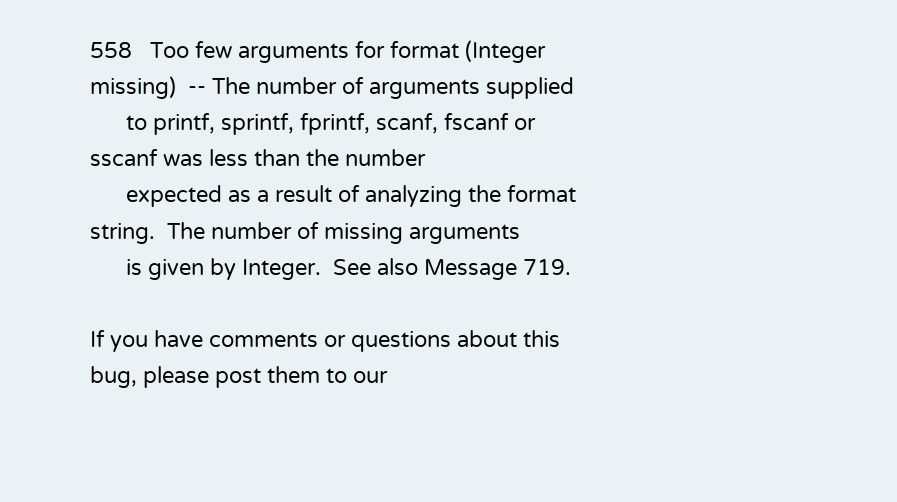558   Too few arguments for format (Integer missing)  -- The number of arguments supplied
      to printf, sprintf, fprintf, scanf, fscanf or sscanf was less than the number
      expected as a result of analyzing the format string.  The number of missing arguments
      is given by Integer.  See also Message 719.

If you have comments or questions about this bug, please post them to our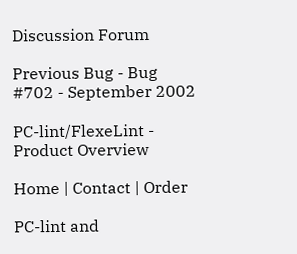Discussion Forum

Previous Bug - Bug #702 - September 2002

PC-lint/FlexeLint - Product Overview

Home | Contact | Order

PC-lint and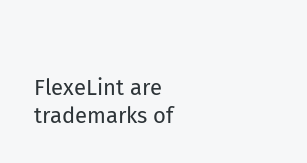FlexeLint are trademarks of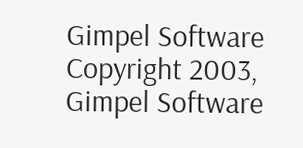Gimpel Software
Copyright 2003, Gimpel Software